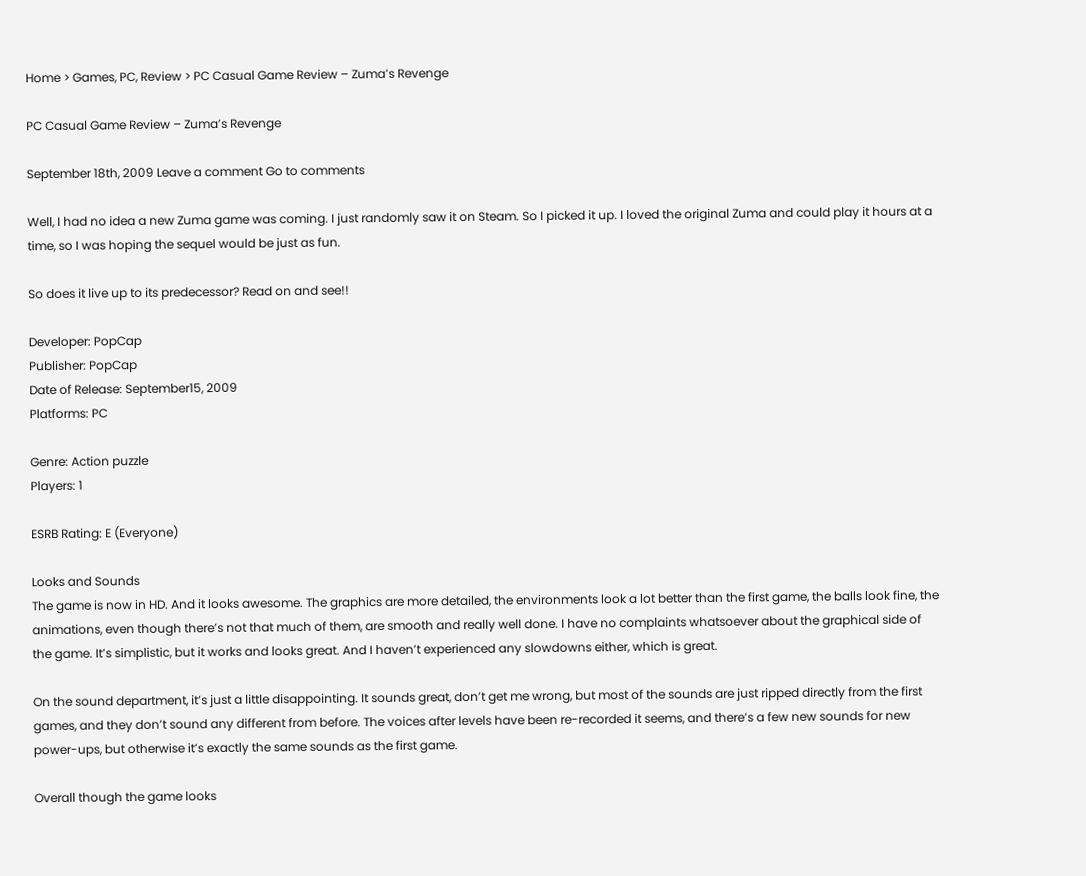Home > Games, PC, Review > PC Casual Game Review – Zuma’s Revenge

PC Casual Game Review – Zuma’s Revenge

September 18th, 2009 Leave a comment Go to comments

Well, I had no idea a new Zuma game was coming. I just randomly saw it on Steam. So I picked it up. I loved the original Zuma and could play it hours at a time, so I was hoping the sequel would be just as fun.

So does it live up to its predecessor? Read on and see!!

Developer: PopCap
Publisher: PopCap
Date of Release: September15, 2009
Platforms: PC

Genre: Action puzzle
Players: 1

ESRB Rating: E (Everyone)

Looks and Sounds
The game is now in HD. And it looks awesome. The graphics are more detailed, the environments look a lot better than the first game, the balls look fine, the animations, even though there’s not that much of them, are smooth and really well done. I have no complaints whatsoever about the graphical side of the game. It’s simplistic, but it works and looks great. And I haven’t experienced any slowdowns either, which is great.

On the sound department, it’s just a little disappointing. It sounds great, don’t get me wrong, but most of the sounds are just ripped directly from the first games, and they don’t sound any different from before. The voices after levels have been re-recorded it seems, and there’s a few new sounds for new power-ups, but otherwise it’s exactly the same sounds as the first game.

Overall though the game looks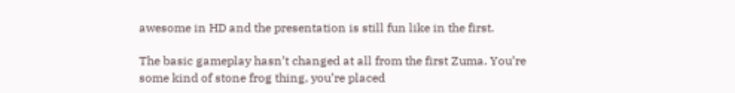awesome in HD and the presentation is still fun like in the first.

The basic gameplay hasn’t changed at all from the first Zuma. You’re some kind of stone frog thing, you’re placed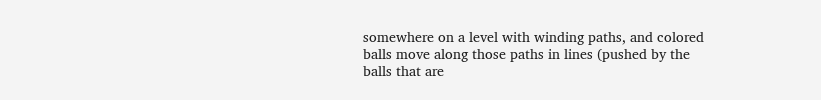somewhere on a level with winding paths, and colored balls move along those paths in lines (pushed by the balls that are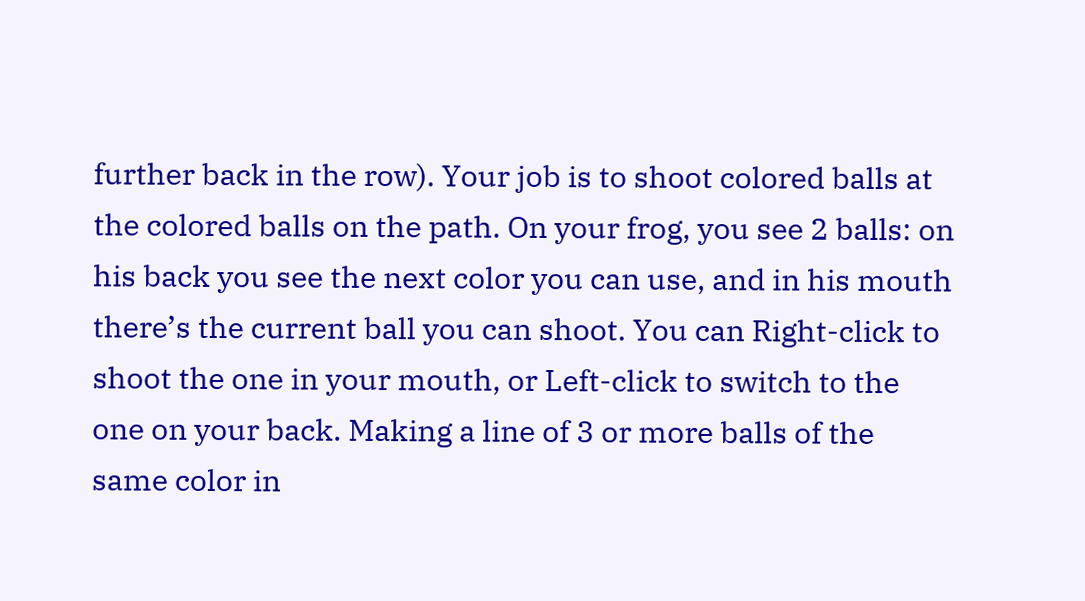further back in the row). Your job is to shoot colored balls at the colored balls on the path. On your frog, you see 2 balls: on his back you see the next color you can use, and in his mouth there’s the current ball you can shoot. You can Right-click to shoot the one in your mouth, or Left-click to switch to the one on your back. Making a line of 3 or more balls of the same color in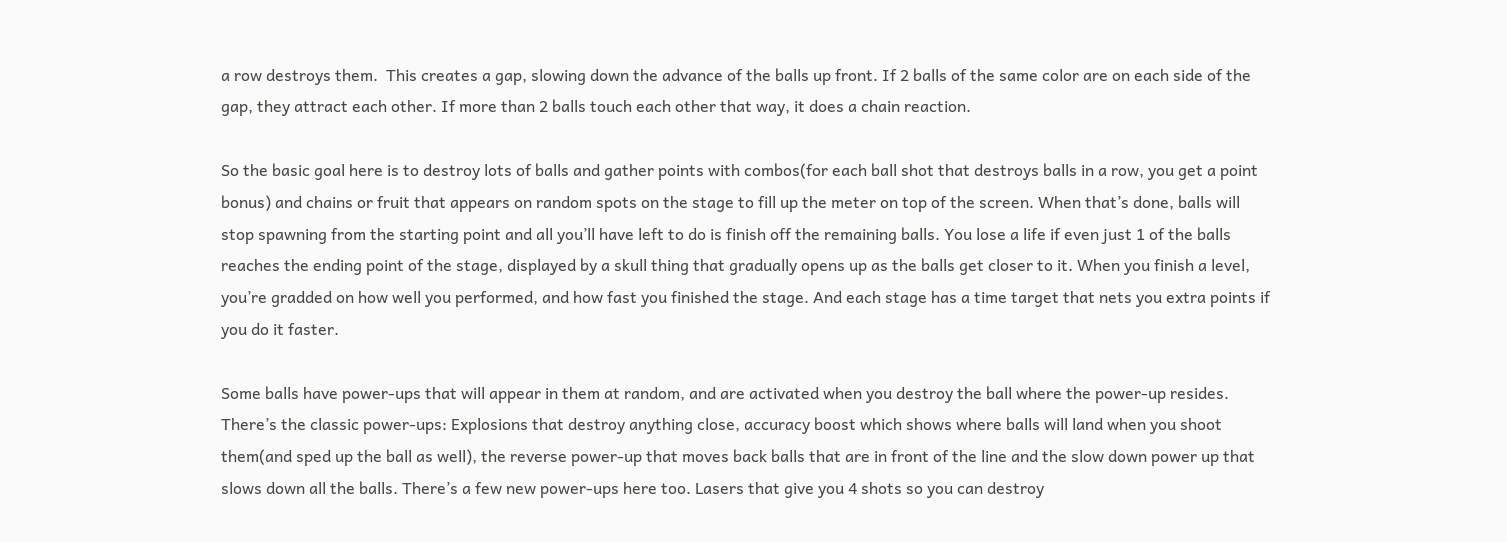a row destroys them.  This creates a gap, slowing down the advance of the balls up front. If 2 balls of the same color are on each side of the gap, they attract each other. If more than 2 balls touch each other that way, it does a chain reaction.

So the basic goal here is to destroy lots of balls and gather points with combos(for each ball shot that destroys balls in a row, you get a point bonus) and chains or fruit that appears on random spots on the stage to fill up the meter on top of the screen. When that’s done, balls will stop spawning from the starting point and all you’ll have left to do is finish off the remaining balls. You lose a life if even just 1 of the balls reaches the ending point of the stage, displayed by a skull thing that gradually opens up as the balls get closer to it. When you finish a level, you’re gradded on how well you performed, and how fast you finished the stage. And each stage has a time target that nets you extra points if you do it faster.

Some balls have power-ups that will appear in them at random, and are activated when you destroy the ball where the power-up resides. There’s the classic power-ups: Explosions that destroy anything close, accuracy boost which shows where balls will land when you shoot them(and sped up the ball as well), the reverse power-up that moves back balls that are in front of the line and the slow down power up that slows down all the balls. There’s a few new power-ups here too. Lasers that give you 4 shots so you can destroy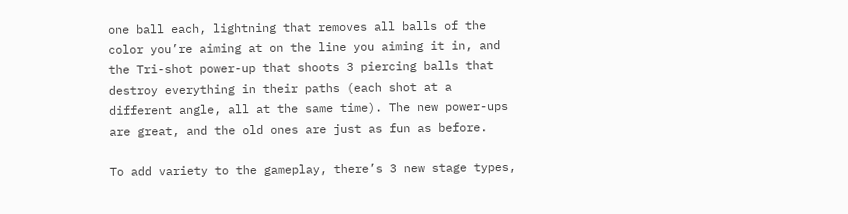one ball each, lightning that removes all balls of the color you’re aiming at on the line you aiming it in, and the Tri-shot power-up that shoots 3 piercing balls that destroy everything in their paths (each shot at a different angle, all at the same time). The new power-ups are great, and the old ones are just as fun as before.

To add variety to the gameplay, there’s 3 new stage types,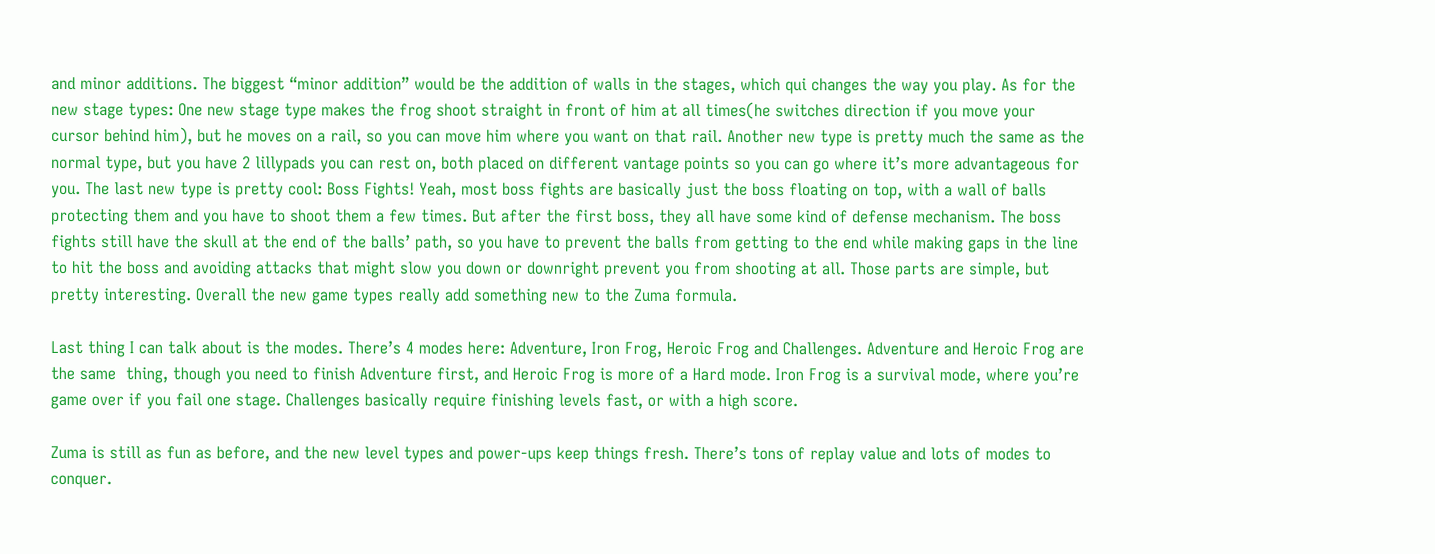and minor additions. The biggest “minor addition” would be the addition of walls in the stages, which qui changes the way you play. As for the new stage types: One new stage type makes the frog shoot straight in front of him at all times(he switches direction if you move your cursor behind him), but he moves on a rail, so you can move him where you want on that rail. Another new type is pretty much the same as the normal type, but you have 2 lillypads you can rest on, both placed on different vantage points so you can go where it’s more advantageous for you. The last new type is pretty cool: Boss Fights! Yeah, most boss fights are basically just the boss floating on top, with a wall of balls protecting them and you have to shoot them a few times. But after the first boss, they all have some kind of defense mechanism. The boss fights still have the skull at the end of the balls’ path, so you have to prevent the balls from getting to the end while making gaps in the line to hit the boss and avoiding attacks that might slow you down or downright prevent you from shooting at all. Those parts are simple, but pretty interesting. Overall the new game types really add something new to the Zuma formula.

Last thing I can talk about is the modes. There’s 4 modes here: Adventure, Iron Frog, Heroic Frog and Challenges. Adventure and Heroic Frog are the same  thing, though you need to finish Adventure first, and Heroic Frog is more of a Hard mode. Iron Frog is a survival mode, where you’re game over if you fail one stage. Challenges basically require finishing levels fast, or with a high score.

Zuma is still as fun as before, and the new level types and power-ups keep things fresh. There’s tons of replay value and lots of modes to conquer.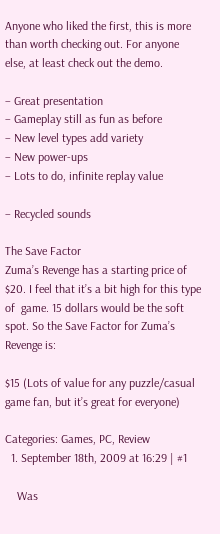Anyone who liked the first, this is more than worth checking out. For anyone else, at least check out the demo.

– Great presentation
– Gameplay still as fun as before
– New level types add variety
– New power-ups
– Lots to do, infinite replay value

– Recycled sounds

The Save Factor
Zuma’s Revenge has a starting price of $20. I feel that it’s a bit high for this type of  game. 15 dollars would be the soft spot. So the Save Factor for Zuma’s Revenge is:

$15 (Lots of value for any puzzle/casual game fan, but it’s great for everyone)

Categories: Games, PC, Review
  1. September 18th, 2009 at 16:29 | #1

    Was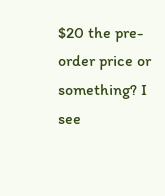$20 the pre-order price or something? I see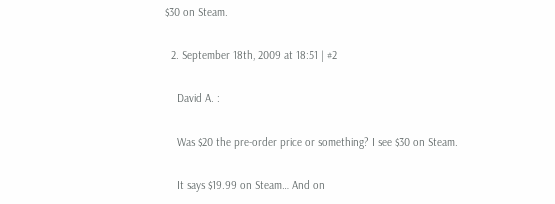$30 on Steam.

  2. September 18th, 2009 at 18:51 | #2

    David A. :

    Was $20 the pre-order price or something? I see $30 on Steam.

    It says $19.99 on Steam… And on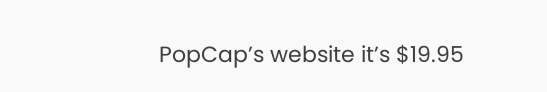PopCap’s website it’s $19.95